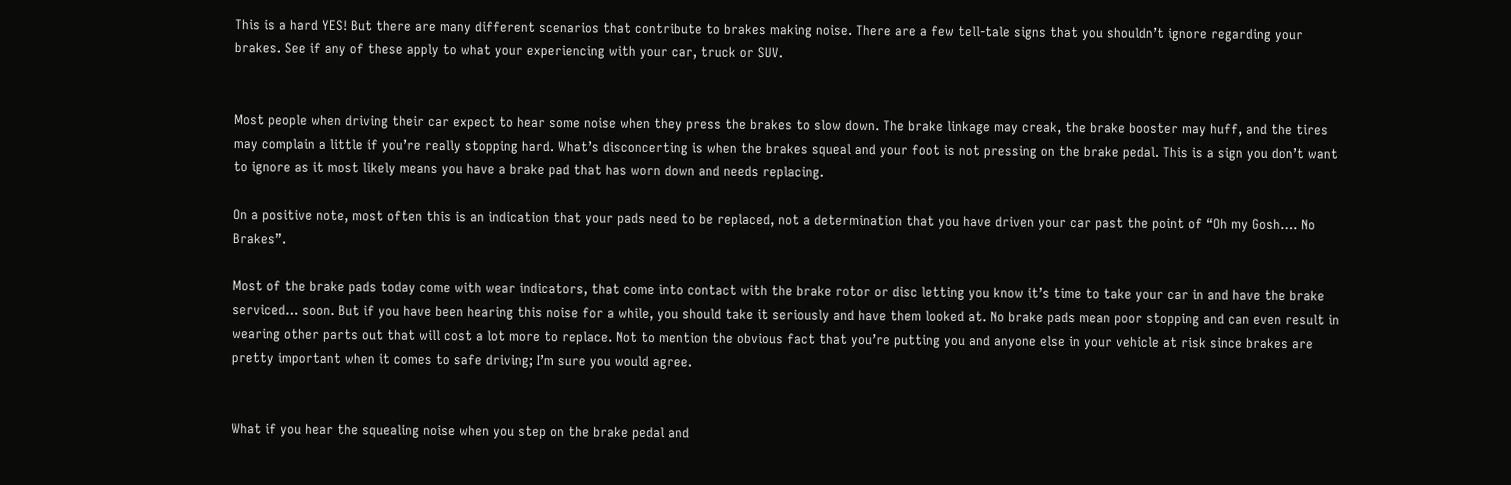This is a hard YES! But there are many different scenarios that contribute to brakes making noise. There are a few tell-tale signs that you shouldn’t ignore regarding your brakes. See if any of these apply to what your experiencing with your car, truck or SUV.


Most people when driving their car expect to hear some noise when they press the brakes to slow down. The brake linkage may creak, the brake booster may huff, and the tires may complain a little if you’re really stopping hard. What’s disconcerting is when the brakes squeal and your foot is not pressing on the brake pedal. This is a sign you don’t want to ignore as it most likely means you have a brake pad that has worn down and needs replacing.

On a positive note, most often this is an indication that your pads need to be replaced, not a determination that you have driven your car past the point of “Oh my Gosh…. No Brakes”.

Most of the brake pads today come with wear indicators, that come into contact with the brake rotor or disc letting you know it’s time to take your car in and have the brake serviced… soon. But if you have been hearing this noise for a while, you should take it seriously and have them looked at. No brake pads mean poor stopping and can even result in wearing other parts out that will cost a lot more to replace. Not to mention the obvious fact that you’re putting you and anyone else in your vehicle at risk since brakes are pretty important when it comes to safe driving; I’m sure you would agree.


What if you hear the squealing noise when you step on the brake pedal and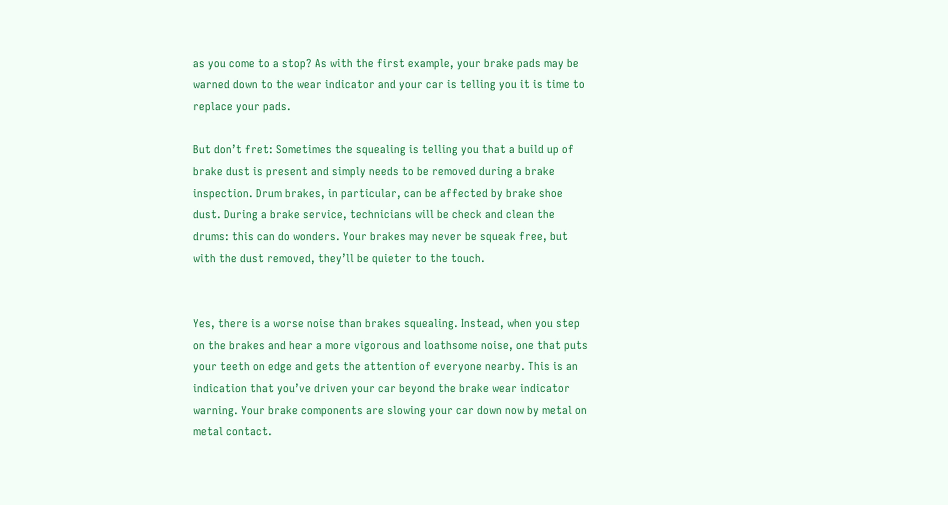as you come to a stop? As with the first example, your brake pads may be warned down to the wear indicator and your car is telling you it is time to replace your pads.

But don’t fret: Sometimes the squealing is telling you that a build up of brake dust is present and simply needs to be removed during a brake inspection. Drum brakes, in particular, can be affected by brake shoe dust. During a brake service, technicians will be check and clean the drums: this can do wonders. Your brakes may never be squeak free, but with the dust removed, they’ll be quieter to the touch.


Yes, there is a worse noise than brakes squealing. Instead, when you step on the brakes and hear a more vigorous and loathsome noise, one that puts your teeth on edge and gets the attention of everyone nearby. This is an indication that you’ve driven your car beyond the brake wear indicator warning. Your brake components are slowing your car down now by metal on metal contact.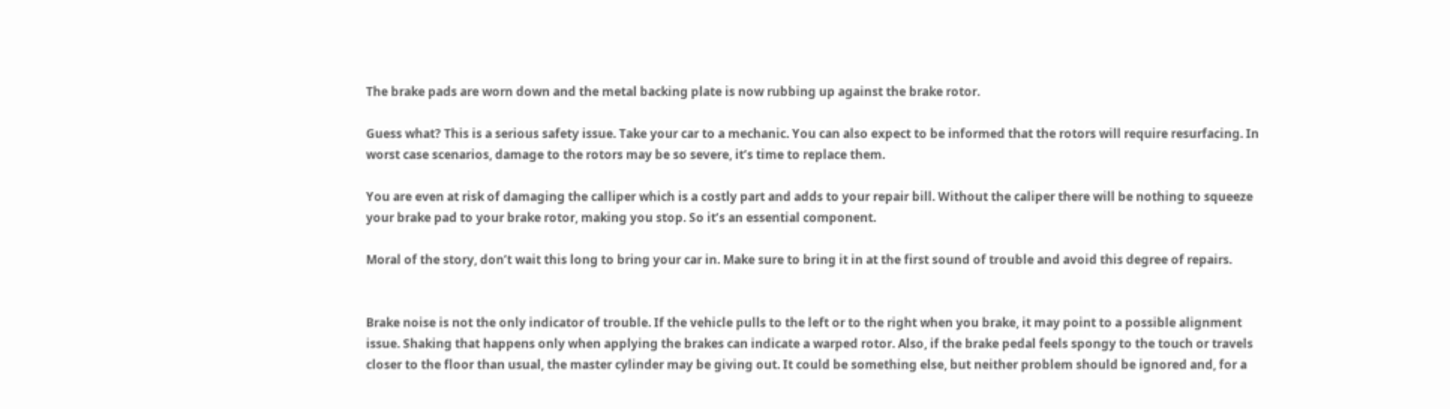The brake pads are worn down and the metal backing plate is now rubbing up against the brake rotor.

Guess what? This is a serious safety issue. Take your car to a mechanic. You can also expect to be informed that the rotors will require resurfacing. In worst case scenarios, damage to the rotors may be so severe, it’s time to replace them.

You are even at risk of damaging the calliper which is a costly part and adds to your repair bill. Without the caliper there will be nothing to squeeze your brake pad to your brake rotor, making you stop. So it’s an essential component.

Moral of the story, don’t wait this long to bring your car in. Make sure to bring it in at the first sound of trouble and avoid this degree of repairs.


Brake noise is not the only indicator of trouble. If the vehicle pulls to the left or to the right when you brake, it may point to a possible alignment issue. Shaking that happens only when applying the brakes can indicate a warped rotor. Also, if the brake pedal feels spongy to the touch or travels closer to the floor than usual, the master cylinder may be giving out. It could be something else, but neither problem should be ignored and, for a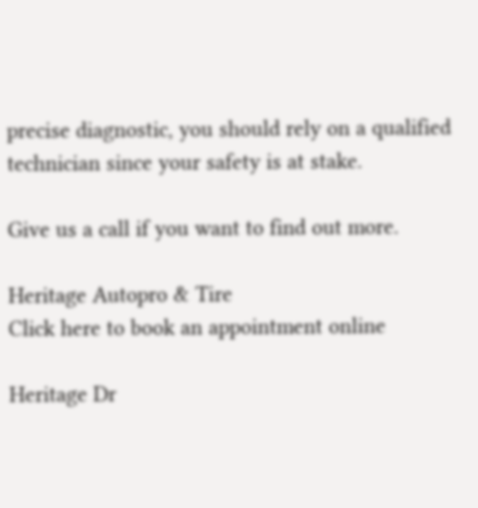precise diagnostic, you should rely on a qualified technician since your safety is at stake.

Give us a call if you want to find out more.

Heritage Autopro & Tire
Click here to book an appointment online

Heritage Dr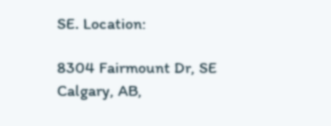SE. Location:

8304 Fairmount Dr, SE
Calgary, AB,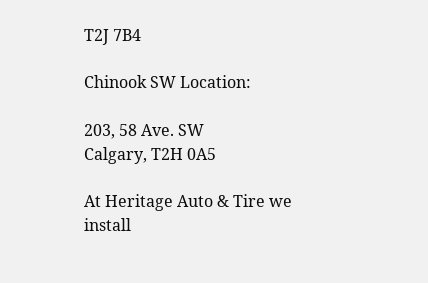T2J 7B4

Chinook SW Location:

203, 58 Ave. SW
Calgary, T2H 0A5

At Heritage Auto & Tire we install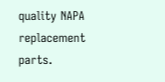quality NAPA replacement parts.